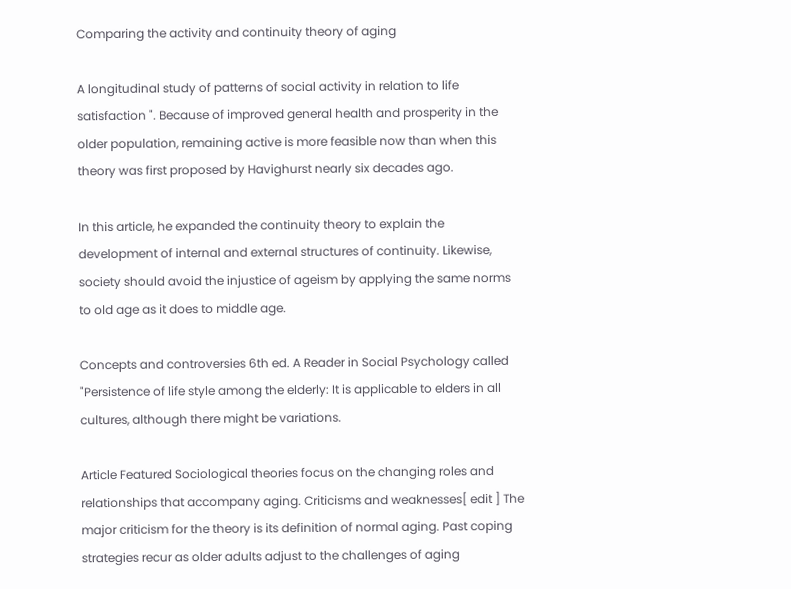Comparing the activity and continuity theory of aging

A longitudinal study of patterns of social activity in relation to life satisfaction ". Because of improved general health and prosperity in the older population, remaining active is more feasible now than when this theory was first proposed by Havighurst nearly six decades ago.

In this article, he expanded the continuity theory to explain the development of internal and external structures of continuity. Likewise, society should avoid the injustice of ageism by applying the same norms to old age as it does to middle age.

Concepts and controversies 6th ed. A Reader in Social Psychology called "Persistence of life style among the elderly: It is applicable to elders in all cultures, although there might be variations.

Article Featured Sociological theories focus on the changing roles and relationships that accompany aging. Criticisms and weaknesses[ edit ] The major criticism for the theory is its definition of normal aging. Past coping strategies recur as older adults adjust to the challenges of aging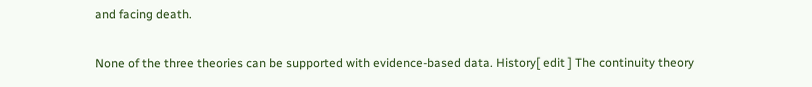and facing death.

None of the three theories can be supported with evidence-based data. History[ edit ] The continuity theory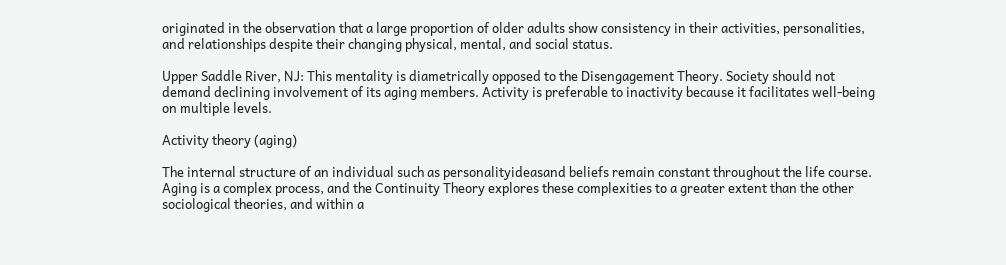originated in the observation that a large proportion of older adults show consistency in their activities, personalities, and relationships despite their changing physical, mental, and social status.

Upper Saddle River, NJ: This mentality is diametrically opposed to the Disengagement Theory. Society should not demand declining involvement of its aging members. Activity is preferable to inactivity because it facilitates well-being on multiple levels.

Activity theory (aging)

The internal structure of an individual such as personalityideasand beliefs remain constant throughout the life course. Aging is a complex process, and the Continuity Theory explores these complexities to a greater extent than the other sociological theories, and within a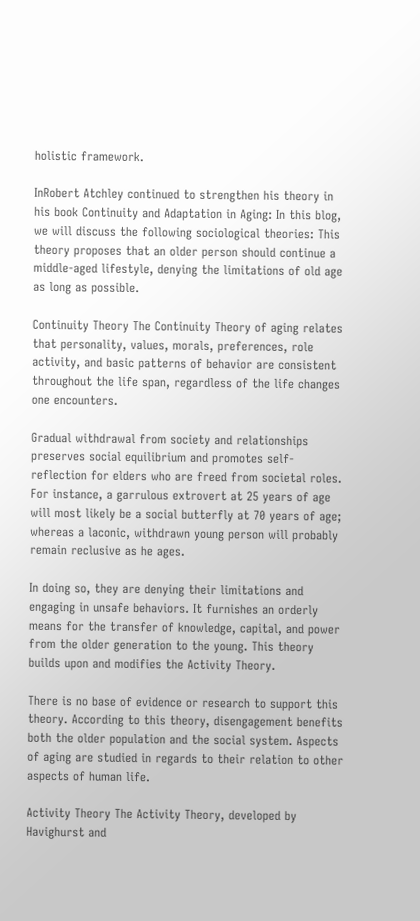holistic framework.

InRobert Atchley continued to strengthen his theory in his book Continuity and Adaptation in Aging: In this blog, we will discuss the following sociological theories: This theory proposes that an older person should continue a middle-aged lifestyle, denying the limitations of old age as long as possible.

Continuity Theory The Continuity Theory of aging relates that personality, values, morals, preferences, role activity, and basic patterns of behavior are consistent throughout the life span, regardless of the life changes one encounters.

Gradual withdrawal from society and relationships preserves social equilibrium and promotes self-reflection for elders who are freed from societal roles. For instance, a garrulous extrovert at 25 years of age will most likely be a social butterfly at 70 years of age; whereas a laconic, withdrawn young person will probably remain reclusive as he ages.

In doing so, they are denying their limitations and engaging in unsafe behaviors. It furnishes an orderly means for the transfer of knowledge, capital, and power from the older generation to the young. This theory builds upon and modifies the Activity Theory.

There is no base of evidence or research to support this theory. According to this theory, disengagement benefits both the older population and the social system. Aspects of aging are studied in regards to their relation to other aspects of human life.

Activity Theory The Activity Theory, developed by Havighurst and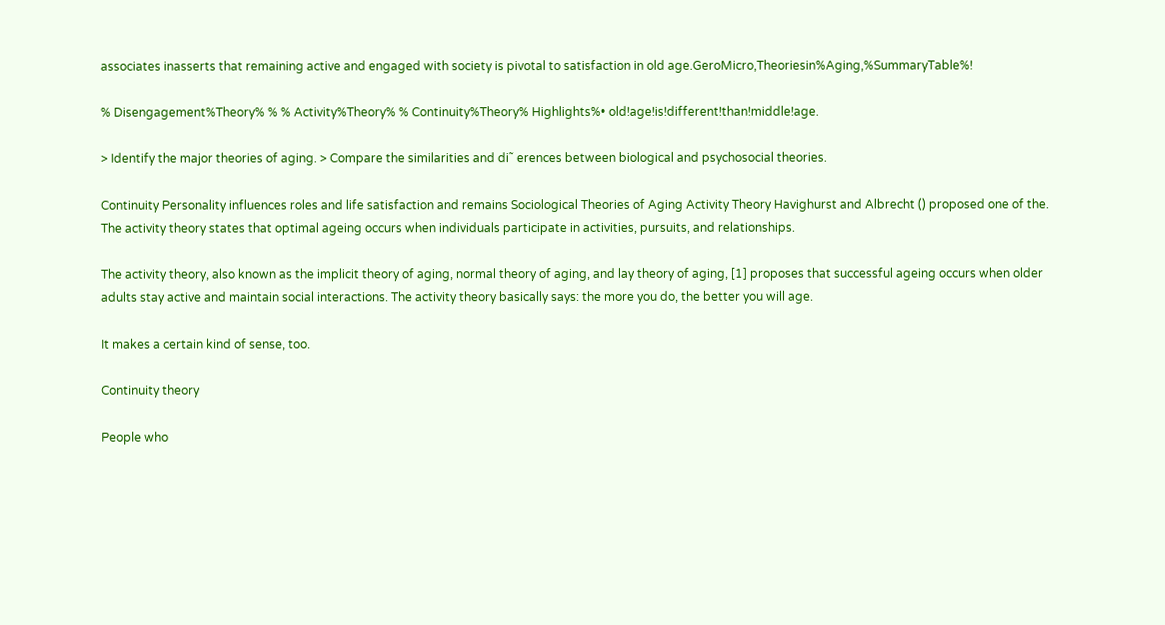associates inasserts that remaining active and engaged with society is pivotal to satisfaction in old age.GeroMicro,Theoriesin%Aging,%SummaryTable%!

% Disengagement%Theory% % % Activity%Theory% % Continuity%Theory% Highlights%• old!age!is!different!than!middle!age.

> Identify the major theories of aging. > Compare the similarities and di˜ erences between biological and psychosocial theories.

Continuity Personality influences roles and life satisfaction and remains Sociological Theories of Aging Activity Theory Havighurst and Albrecht () proposed one of the. The activity theory states that optimal ageing occurs when individuals participate in activities, pursuits, and relationships.

The activity theory, also known as the implicit theory of aging, normal theory of aging, and lay theory of aging, [1] proposes that successful ageing occurs when older adults stay active and maintain social interactions. The activity theory basically says: the more you do, the better you will age.

It makes a certain kind of sense, too.

Continuity theory

People who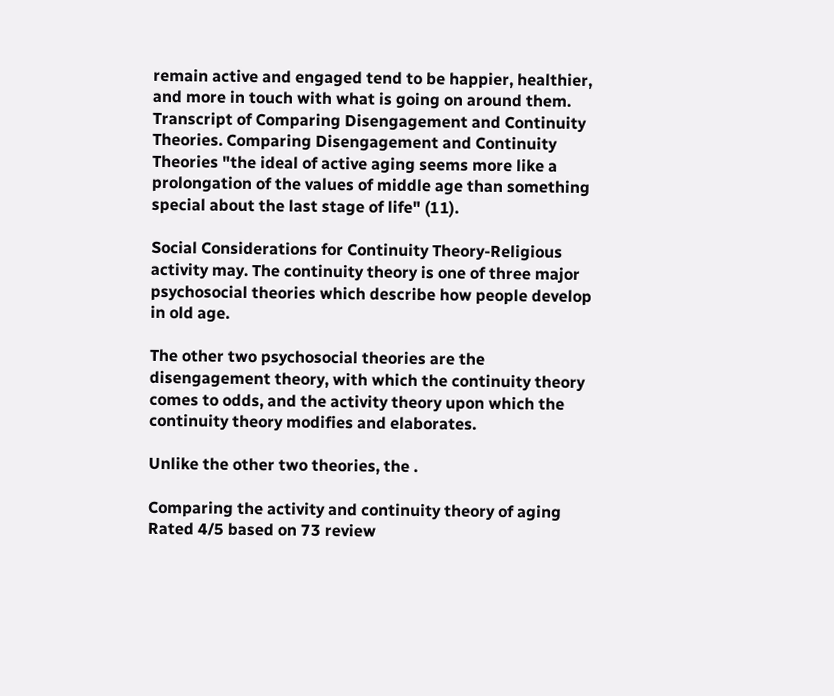remain active and engaged tend to be happier, healthier, and more in touch with what is going on around them. Transcript of Comparing Disengagement and Continuity Theories. Comparing Disengagement and Continuity Theories "the ideal of active aging seems more like a prolongation of the values of middle age than something special about the last stage of life" (11).

Social Considerations for Continuity Theory-Religious activity may. The continuity theory is one of three major psychosocial theories which describe how people develop in old age.

The other two psychosocial theories are the disengagement theory, with which the continuity theory comes to odds, and the activity theory upon which the continuity theory modifies and elaborates.

Unlike the other two theories, the .

Comparing the activity and continuity theory of aging
Rated 4/5 based on 73 review